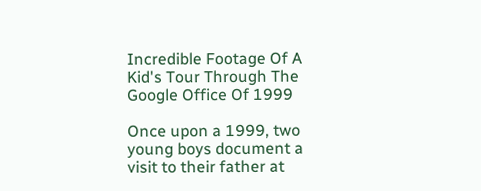Incredible Footage Of A Kid's Tour Through The Google Office Of 1999

Once upon a 1999, two young boys document a visit to their father at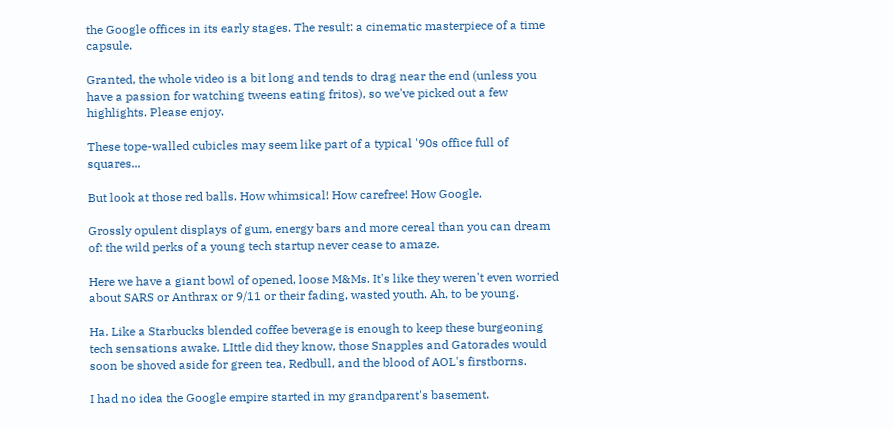the Google offices in its early stages. The result: a cinematic masterpiece of a time capsule.

Granted, the whole video is a bit long and tends to drag near the end (unless you have a passion for watching tweens eating fritos), so we've picked out a few highlights. Please enjoy.

These tope-walled cubicles may seem like part of a typical '90s office full of squares...

But look at those red balls. How whimsical! How carefree! How Google.

Grossly opulent displays of gum, energy bars and more cereal than you can dream of: the wild perks of a young tech startup never cease to amaze.

Here we have a giant bowl of opened, loose M&Ms. It's like they weren't even worried about SARS or Anthrax or 9/11 or their fading, wasted youth. Ah, to be young.

Ha. Like a Starbucks blended coffee beverage is enough to keep these burgeoning tech sensations awake. LIttle did they know, those Snapples and Gatorades would soon be shoved aside for green tea, Redbull, and the blood of AOL's firstborns.

I had no idea the Google empire started in my grandparent's basement.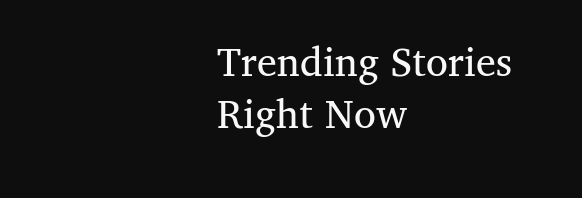Trending Stories Right Now